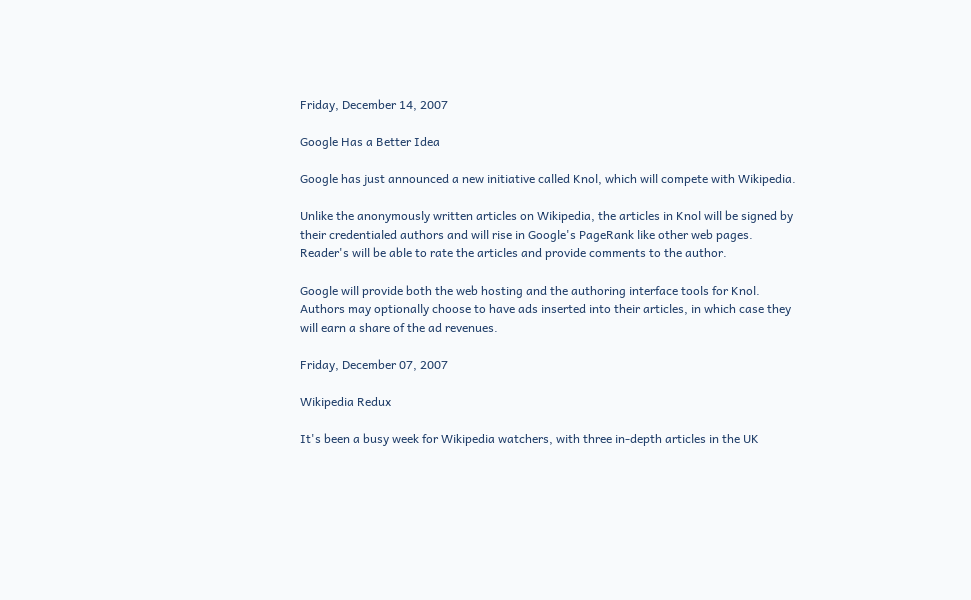Friday, December 14, 2007

Google Has a Better Idea

Google has just announced a new initiative called Knol, which will compete with Wikipedia.

Unlike the anonymously written articles on Wikipedia, the articles in Knol will be signed by their credentialed authors and will rise in Google's PageRank like other web pages. Reader's will be able to rate the articles and provide comments to the author.

Google will provide both the web hosting and the authoring interface tools for Knol. Authors may optionally choose to have ads inserted into their articles, in which case they will earn a share of the ad revenues.

Friday, December 07, 2007

Wikipedia Redux

It's been a busy week for Wikipedia watchers, with three in-depth articles in the UK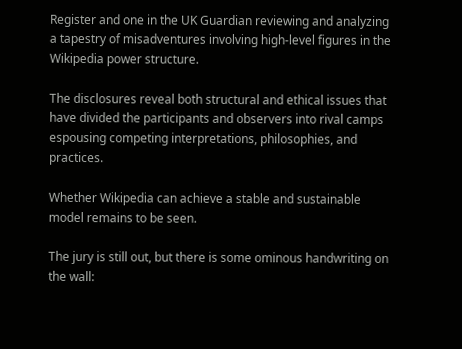Register and one in the UK Guardian reviewing and analyzing a tapestry of misadventures involving high-level figures in the Wikipedia power structure.

The disclosures reveal both structural and ethical issues that have divided the participants and observers into rival camps espousing competing interpretations, philosophies, and practices.

Whether Wikipedia can achieve a stable and sustainable model remains to be seen.

The jury is still out, but there is some ominous handwriting on the wall: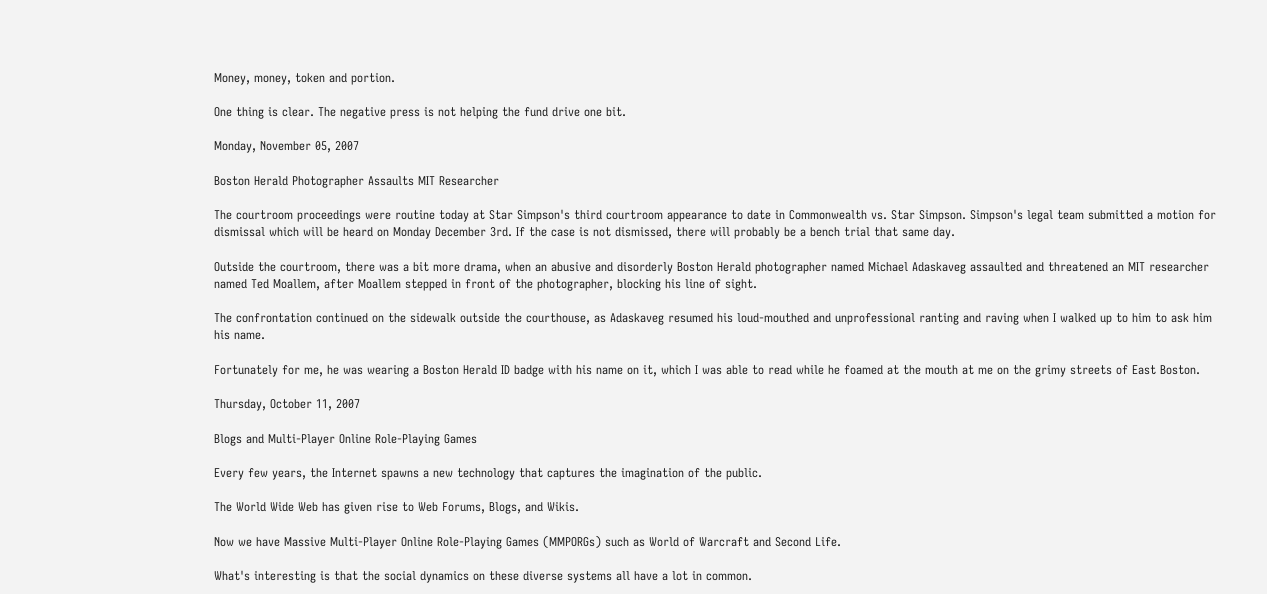Money, money, token and portion.

One thing is clear. The negative press is not helping the fund drive one bit.

Monday, November 05, 2007

Boston Herald Photographer Assaults MIT Researcher

The courtroom proceedings were routine today at Star Simpson's third courtroom appearance to date in Commonwealth vs. Star Simpson. Simpson's legal team submitted a motion for dismissal which will be heard on Monday December 3rd. If the case is not dismissed, there will probably be a bench trial that same day.

Outside the courtroom, there was a bit more drama, when an abusive and disorderly Boston Herald photographer named Michael Adaskaveg assaulted and threatened an MIT researcher named Ted Moallem, after Moallem stepped in front of the photographer, blocking his line of sight.

The confrontation continued on the sidewalk outside the courthouse, as Adaskaveg resumed his loud-mouthed and unprofessional ranting and raving when I walked up to him to ask him his name.

Fortunately for me, he was wearing a Boston Herald ID badge with his name on it, which I was able to read while he foamed at the mouth at me on the grimy streets of East Boston.

Thursday, October 11, 2007

Blogs and Multi-Player Online Role-Playing Games

Every few years, the Internet spawns a new technology that captures the imagination of the public.

The World Wide Web has given rise to Web Forums, Blogs, and Wikis.

Now we have Massive Multi-Player Online Role-Playing Games (MMPORGs) such as World of Warcraft and Second Life.

What's interesting is that the social dynamics on these diverse systems all have a lot in common.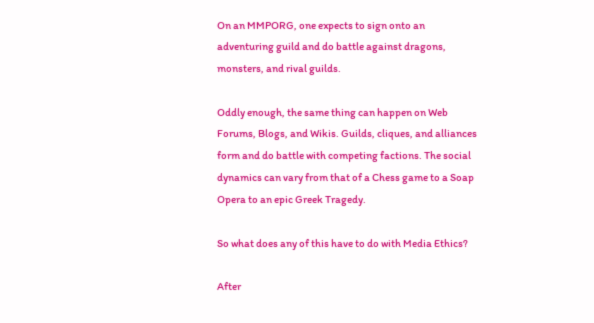On an MMPORG, one expects to sign onto an adventuring guild and do battle against dragons, monsters, and rival guilds.

Oddly enough, the same thing can happen on Web Forums, Blogs, and Wikis. Guilds, cliques, and alliances form and do battle with competing factions. The social dynamics can vary from that of a Chess game to a Soap Opera to an epic Greek Tragedy.

So what does any of this have to do with Media Ethics?

After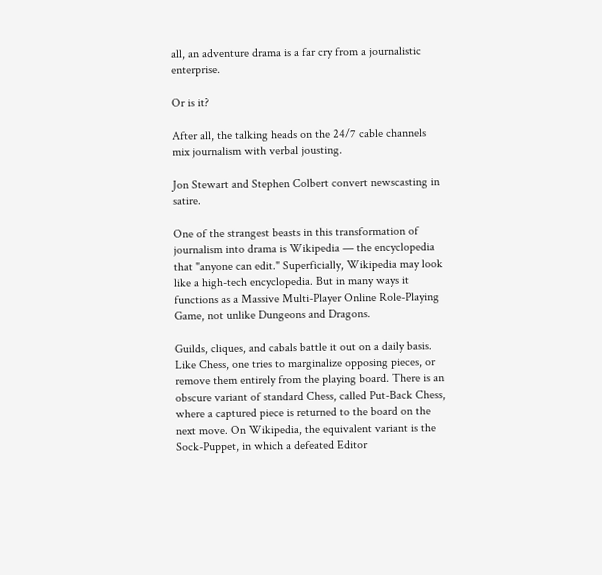all, an adventure drama is a far cry from a journalistic enterprise.

Or is it?

After all, the talking heads on the 24/7 cable channels mix journalism with verbal jousting.

Jon Stewart and Stephen Colbert convert newscasting in satire.

One of the strangest beasts in this transformation of journalism into drama is Wikipedia — the encyclopedia that "anyone can edit." Superficially, Wikipedia may look like a high-tech encyclopedia. But in many ways it functions as a Massive Multi-Player Online Role-Playing Game, not unlike Dungeons and Dragons.

Guilds, cliques, and cabals battle it out on a daily basis. Like Chess, one tries to marginalize opposing pieces, or remove them entirely from the playing board. There is an obscure variant of standard Chess, called Put-Back Chess, where a captured piece is returned to the board on the next move. On Wikipedia, the equivalent variant is the Sock-Puppet, in which a defeated Editor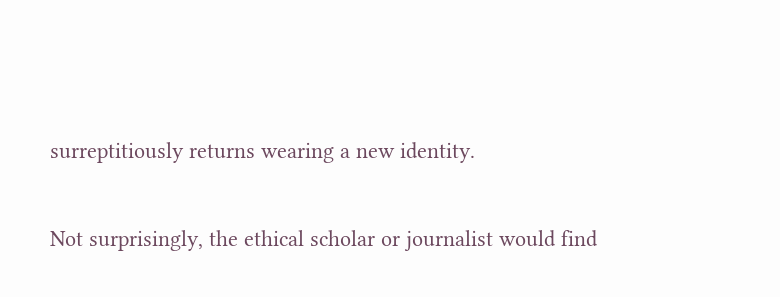surreptitiously returns wearing a new identity.

Not surprisingly, the ethical scholar or journalist would find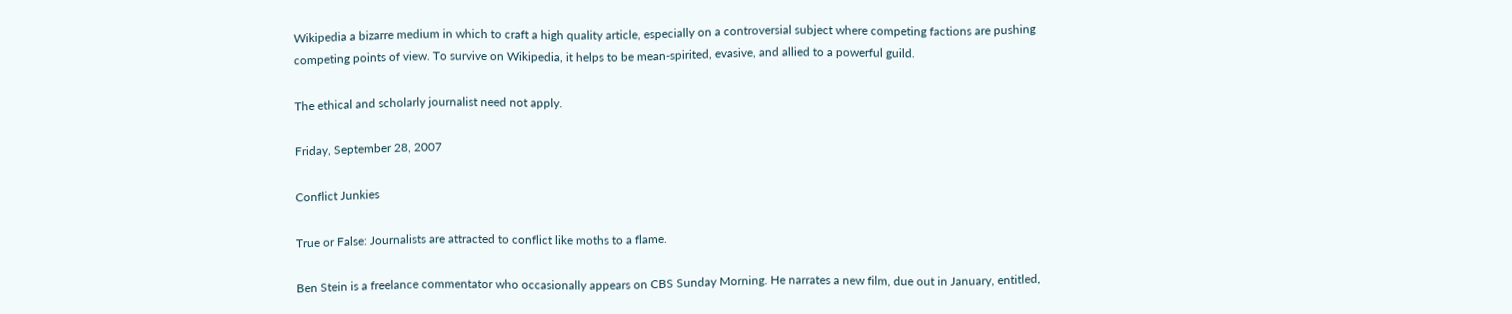Wikipedia a bizarre medium in which to craft a high quality article, especially on a controversial subject where competing factions are pushing competing points of view. To survive on Wikipedia, it helps to be mean-spirited, evasive, and allied to a powerful guild.

The ethical and scholarly journalist need not apply.

Friday, September 28, 2007

Conflict Junkies

True or False: Journalists are attracted to conflict like moths to a flame.

Ben Stein is a freelance commentator who occasionally appears on CBS Sunday Morning. He narrates a new film, due out in January, entitled,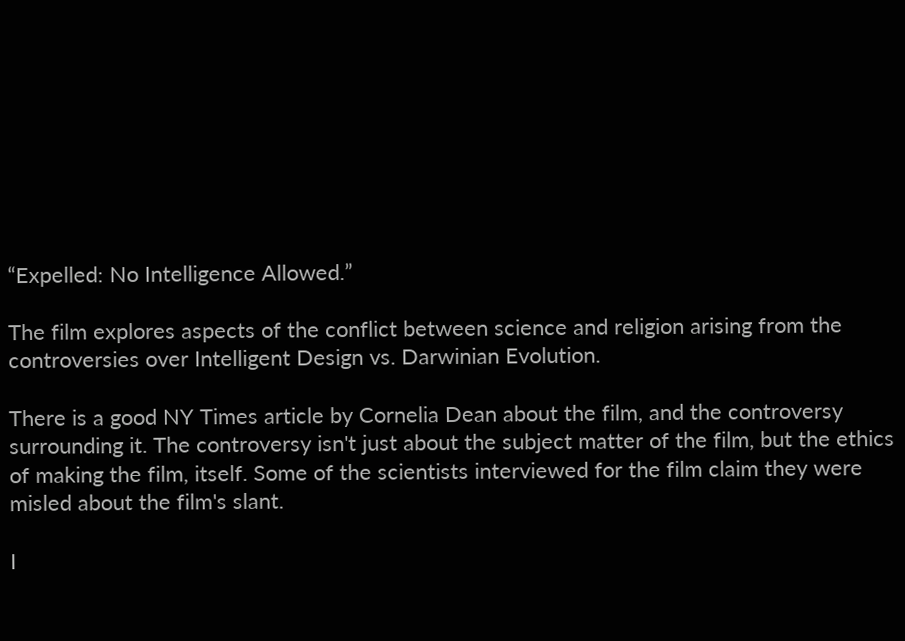“Expelled: No Intelligence Allowed.”

The film explores aspects of the conflict between science and religion arising from the controversies over Intelligent Design vs. Darwinian Evolution.

There is a good NY Times article by Cornelia Dean about the film, and the controversy surrounding it. The controversy isn't just about the subject matter of the film, but the ethics of making the film, itself. Some of the scientists interviewed for the film claim they were misled about the film's slant.

I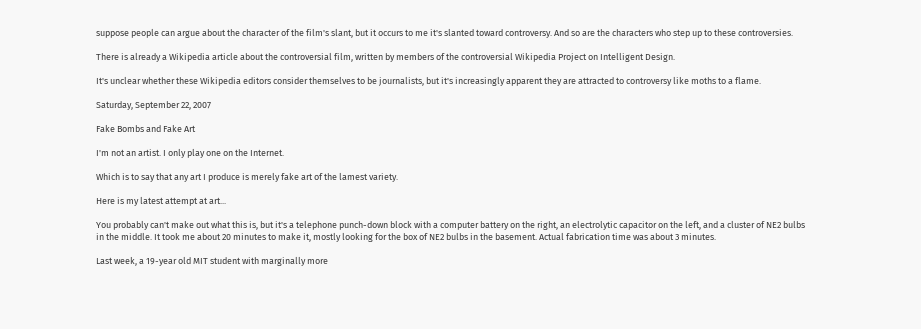suppose people can argue about the character of the film's slant, but it occurs to me it's slanted toward controversy. And so are the characters who step up to these controversies.

There is already a Wikipedia article about the controversial film, written by members of the controversial Wikipedia Project on Intelligent Design.

It's unclear whether these Wikipedia editors consider themselves to be journalists, but it's increasingly apparent they are attracted to controversy like moths to a flame.

Saturday, September 22, 2007

Fake Bombs and Fake Art

I'm not an artist. I only play one on the Internet.

Which is to say that any art I produce is merely fake art of the lamest variety.

Here is my latest attempt at art...

You probably can't make out what this is, but it's a telephone punch-down block with a computer battery on the right, an electrolytic capacitor on the left, and a cluster of NE2 bulbs in the middle. It took me about 20 minutes to make it, mostly looking for the box of NE2 bulbs in the basement. Actual fabrication time was about 3 minutes.

Last week, a 19-year old MIT student with marginally more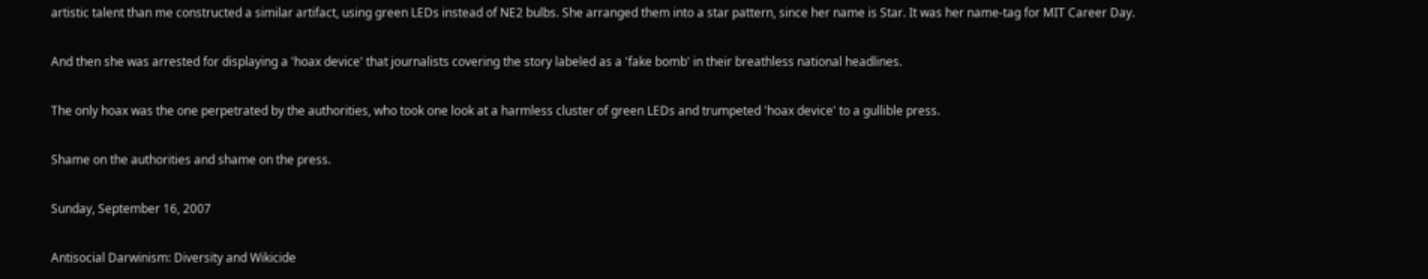artistic talent than me constructed a similar artifact, using green LEDs instead of NE2 bulbs. She arranged them into a star pattern, since her name is Star. It was her name-tag for MIT Career Day.

And then she was arrested for displaying a 'hoax device' that journalists covering the story labeled as a 'fake bomb' in their breathless national headlines.

The only hoax was the one perpetrated by the authorities, who took one look at a harmless cluster of green LEDs and trumpeted 'hoax device' to a gullible press.

Shame on the authorities and shame on the press.

Sunday, September 16, 2007

Antisocial Darwinism: Diversity and Wikicide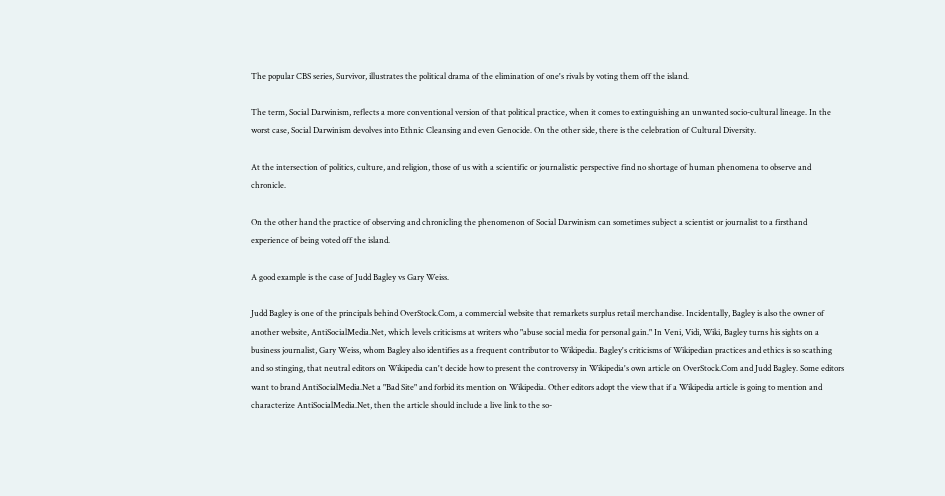The popular CBS series, Survivor, illustrates the political drama of the elimination of one's rivals by voting them off the island.

The term, Social Darwinism, reflects a more conventional version of that political practice, when it comes to extinguishing an unwanted socio-cultural lineage. In the worst case, Social Darwinism devolves into Ethnic Cleansing and even Genocide. On the other side, there is the celebration of Cultural Diversity.

At the intersection of politics, culture, and religion, those of us with a scientific or journalistic perspective find no shortage of human phenomena to observe and chronicle.

On the other hand the practice of observing and chronicling the phenomenon of Social Darwinism can sometimes subject a scientist or journalist to a firsthand experience of being voted off the island.

A good example is the case of Judd Bagley vs Gary Weiss.

Judd Bagley is one of the principals behind OverStock.Com, a commercial website that remarkets surplus retail merchandise. Incidentally, Bagley is also the owner of another website, AntiSocialMedia.Net, which levels criticisms at writers who "abuse social media for personal gain." In Veni, Vidi, Wiki, Bagley turns his sights on a business journalist, Gary Weiss, whom Bagley also identifies as a frequent contributor to Wikipedia. Bagley's criticisms of Wikipedian practices and ethics is so scathing and so stinging, that neutral editors on Wikipedia can't decide how to present the controversy in Wikipedia's own article on OverStock.Com and Judd Bagley. Some editors want to brand AntiSocialMedia.Net a "Bad Site" and forbid its mention on Wikipedia. Other editors adopt the view that if a Wikipedia article is going to mention and characterize AntiSocialMedia.Net, then the article should include a live link to the so-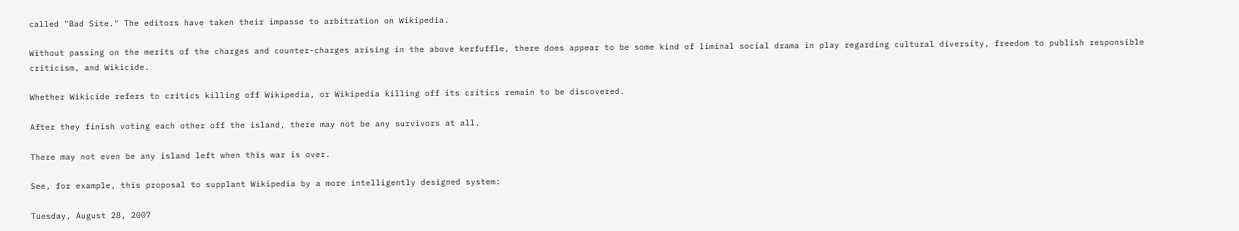called "Bad Site." The editors have taken their impasse to arbitration on Wikipedia.

Without passing on the merits of the charges and counter-charges arising in the above kerfuffle, there does appear to be some kind of liminal social drama in play regarding cultural diversity, freedom to publish responsible criticism, and Wikicide.

Whether Wikicide refers to critics killing off Wikipedia, or Wikipedia killing off its critics remain to be discovered.

After they finish voting each other off the island, there may not be any survivors at all.

There may not even be any island left when this war is over.

See, for example, this proposal to supplant Wikipedia by a more intelligently designed system:

Tuesday, August 28, 2007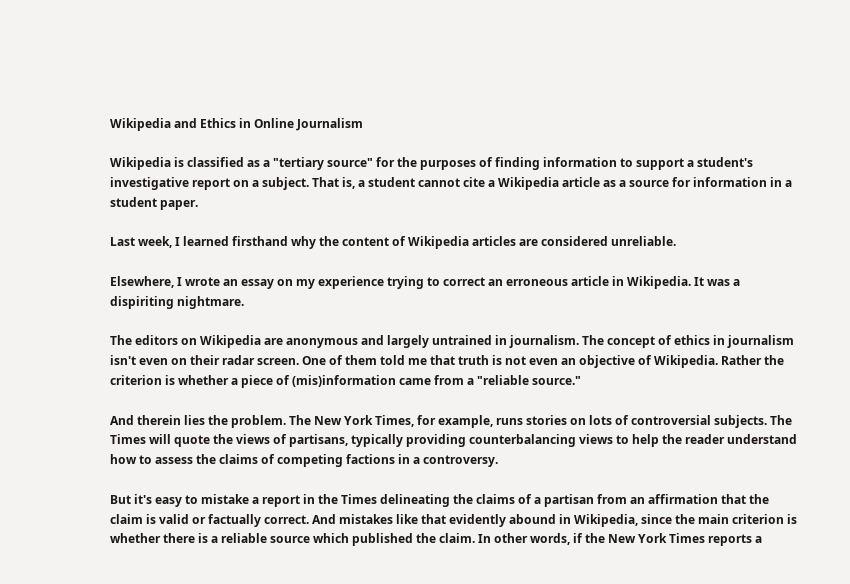Wikipedia and Ethics in Online Journalism

Wikipedia is classified as a "tertiary source" for the purposes of finding information to support a student's investigative report on a subject. That is, a student cannot cite a Wikipedia article as a source for information in a student paper.

Last week, I learned firsthand why the content of Wikipedia articles are considered unreliable.

Elsewhere, I wrote an essay on my experience trying to correct an erroneous article in Wikipedia. It was a dispiriting nightmare.

The editors on Wikipedia are anonymous and largely untrained in journalism. The concept of ethics in journalism isn't even on their radar screen. One of them told me that truth is not even an objective of Wikipedia. Rather the criterion is whether a piece of (mis)information came from a "reliable source."

And therein lies the problem. The New York Times, for example, runs stories on lots of controversial subjects. The Times will quote the views of partisans, typically providing counterbalancing views to help the reader understand how to assess the claims of competing factions in a controversy.

But it's easy to mistake a report in the Times delineating the claims of a partisan from an affirmation that the claim is valid or factually correct. And mistakes like that evidently abound in Wikipedia, since the main criterion is whether there is a reliable source which published the claim. In other words, if the New York Times reports a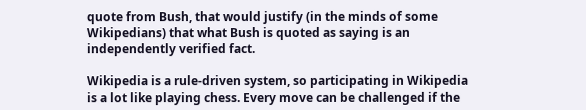quote from Bush, that would justify (in the minds of some Wikipedians) that what Bush is quoted as saying is an independently verified fact.

Wikipedia is a rule-driven system, so participating in Wikipedia is a lot like playing chess. Every move can be challenged if the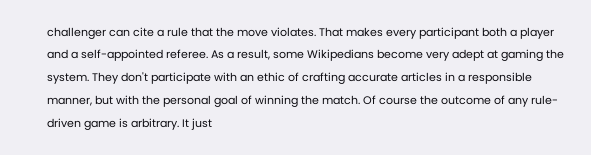challenger can cite a rule that the move violates. That makes every participant both a player and a self-appointed referee. As a result, some Wikipedians become very adept at gaming the system. They don't participate with an ethic of crafting accurate articles in a responsible manner, but with the personal goal of winning the match. Of course the outcome of any rule-driven game is arbitrary. It just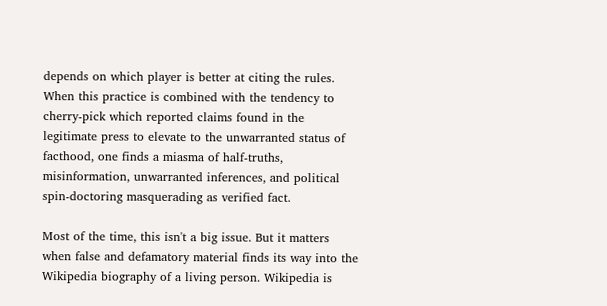depends on which player is better at citing the rules. When this practice is combined with the tendency to cherry-pick which reported claims found in the legitimate press to elevate to the unwarranted status of facthood, one finds a miasma of half-truths, misinformation, unwarranted inferences, and political spin-doctoring masquerading as verified fact.

Most of the time, this isn't a big issue. But it matters when false and defamatory material finds its way into the Wikipedia biography of a living person. Wikipedia is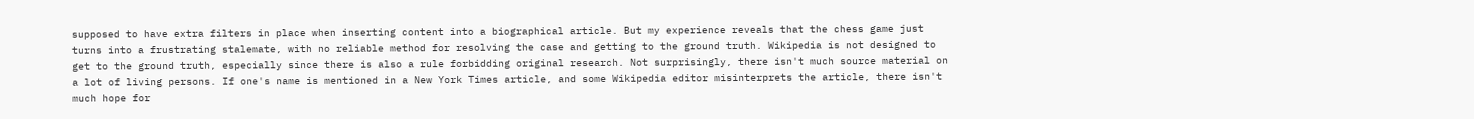supposed to have extra filters in place when inserting content into a biographical article. But my experience reveals that the chess game just turns into a frustrating stalemate, with no reliable method for resolving the case and getting to the ground truth. Wikipedia is not designed to get to the ground truth, especially since there is also a rule forbidding original research. Not surprisingly, there isn't much source material on a lot of living persons. If one's name is mentioned in a New York Times article, and some Wikipedia editor misinterprets the article, there isn't much hope for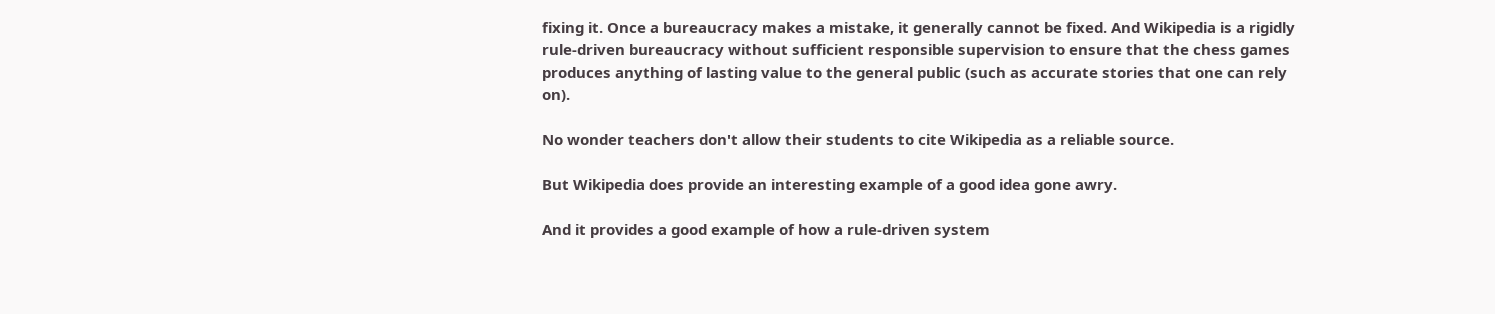fixing it. Once a bureaucracy makes a mistake, it generally cannot be fixed. And Wikipedia is a rigidly rule-driven bureaucracy without sufficient responsible supervision to ensure that the chess games produces anything of lasting value to the general public (such as accurate stories that one can rely on).

No wonder teachers don't allow their students to cite Wikipedia as a reliable source.

But Wikipedia does provide an interesting example of a good idea gone awry.

And it provides a good example of how a rule-driven system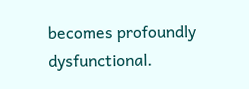becomes profoundly dysfunctional.